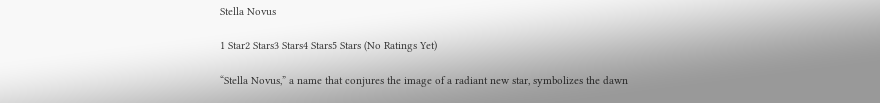Stella Novus

1 Star2 Stars3 Stars4 Stars5 Stars (No Ratings Yet)

“Stella Novus,” a name that conjures the image of a radiant new star, symbolizes the dawn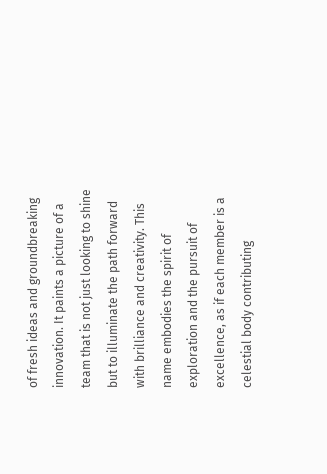of fresh ideas and groundbreaking innovation. It paints a picture of a team that is not just looking to shine but to illuminate the path forward with brilliance and creativity. This name embodies the spirit of exploration and the pursuit of excellence, as if each member is a celestial body contributing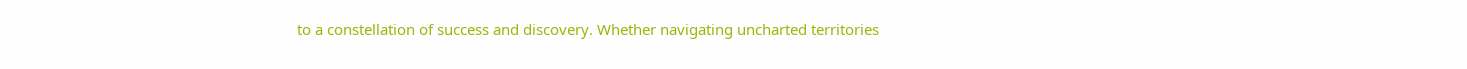to a constellation of success and discovery. Whether navigating uncharted territories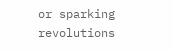or sparking revolutions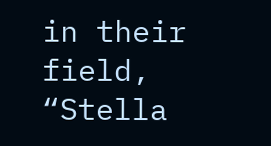in their field, “Stella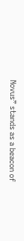Novus” stands as a beacon of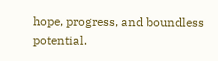hope, progress, and boundless potential.